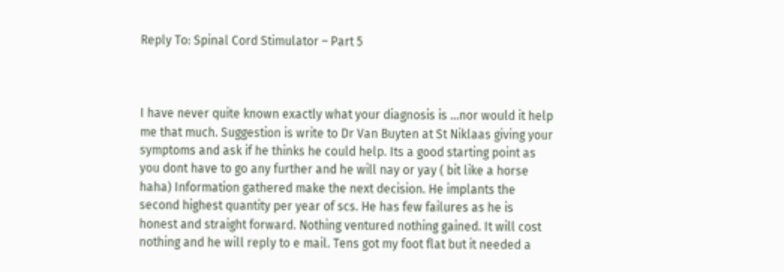Reply To: Spinal Cord Stimulator – Part 5



I have never quite known exactly what your diagnosis is …nor would it help me that much. Suggestion is write to Dr Van Buyten at St Niklaas giving your symptoms and ask if he thinks he could help. Its a good starting point as you dont have to go any further and he will nay or yay ( bit like a horse haha) Information gathered make the next decision. He implants the second highest quantity per year of scs. He has few failures as he is honest and straight forward. Nothing ventured nothing gained. It will cost nothing and he will reply to e mail. Tens got my foot flat but it needed a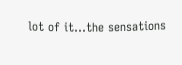lot of it…the sensations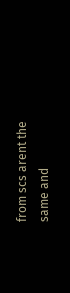from scs arent the same and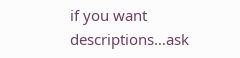if you want descriptions…ask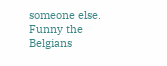someone else. Funny the Belgians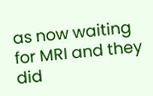as now waiting for MRI and they did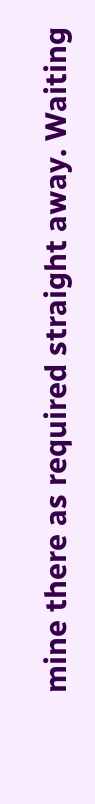mine there as required straight away. Waiting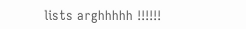lists arghhhhh !!!!!!